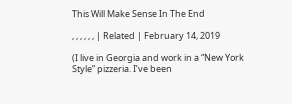This Will Make Sense In The End

, , , , , , | Related | February 14, 2019

(I live in Georgia and work in a “New York Style” pizzeria. I’ve been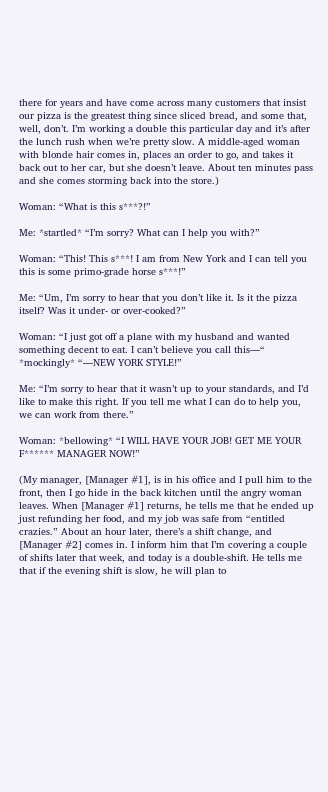there for years and have come across many customers that insist our pizza is the greatest thing since sliced bread, and some that, well, don’t. I’m working a double this particular day and it’s after the lunch rush when we’re pretty slow. A middle-aged woman with blonde hair comes in, places an order to go, and takes it back out to her car, but she doesn’t leave. About ten minutes pass and she comes storming back into the store.)

Woman: “What is this s***?!”

Me: *startled* “I’m sorry? What can I help you with?”

Woman: “This! This s***! I am from New York and I can tell you this is some primo-grade horse s***!”

Me: “Um, I’m sorry to hear that you don’t like it. Is it the pizza itself? Was it under- or over-cooked?”

Woman: “I just got off a plane with my husband and wanted something decent to eat. I can’t believe you call this—“ *mockingly* “—NEW YORK STYLE!”

Me: “I’m sorry to hear that it wasn’t up to your standards, and I’d like to make this right. If you tell me what I can do to help you, we can work from there.”

Woman: *bellowing* “I WILL HAVE YOUR JOB! GET ME YOUR F****** MANAGER NOW!”

(My manager, [Manager #1], is in his office and I pull him to the front, then I go hide in the back kitchen until the angry woman leaves. When [Manager #1] returns, he tells me that he ended up just refunding her food, and my job was safe from “entitled crazies.” About an hour later, there’s a shift change, and [Manager #2] comes in. I inform him that I’m covering a couple of shifts later that week, and today is a double-shift. He tells me that if the evening shift is slow, he will plan to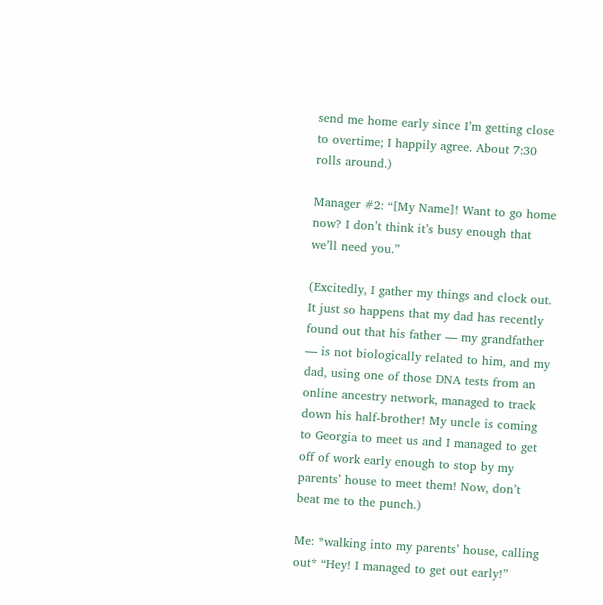send me home early since I’m getting close to overtime; I happily agree. About 7:30 rolls around.)

Manager #2: “[My Name]! Want to go home now? I don’t think it’s busy enough that we’ll need you.”

(Excitedly, I gather my things and clock out. It just so happens that my dad has recently found out that his father — my grandfather — is not biologically related to him, and my dad, using one of those DNA tests from an online ancestry network, managed to track down his half-brother! My uncle is coming to Georgia to meet us and I managed to get off of work early enough to stop by my parents’ house to meet them! Now, don’t beat me to the punch.)

Me: *walking into my parents’ house, calling out* “Hey! I managed to get out early!”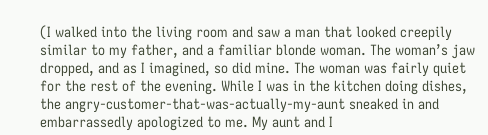(I walked into the living room and saw a man that looked creepily similar to my father, and a familiar blonde woman. The woman’s jaw dropped, and as I imagined, so did mine. The woman was fairly quiet for the rest of the evening. While I was in the kitchen doing dishes, the angry-customer-that-was-actually-my-aunt sneaked in and embarrassedly apologized to me. My aunt and I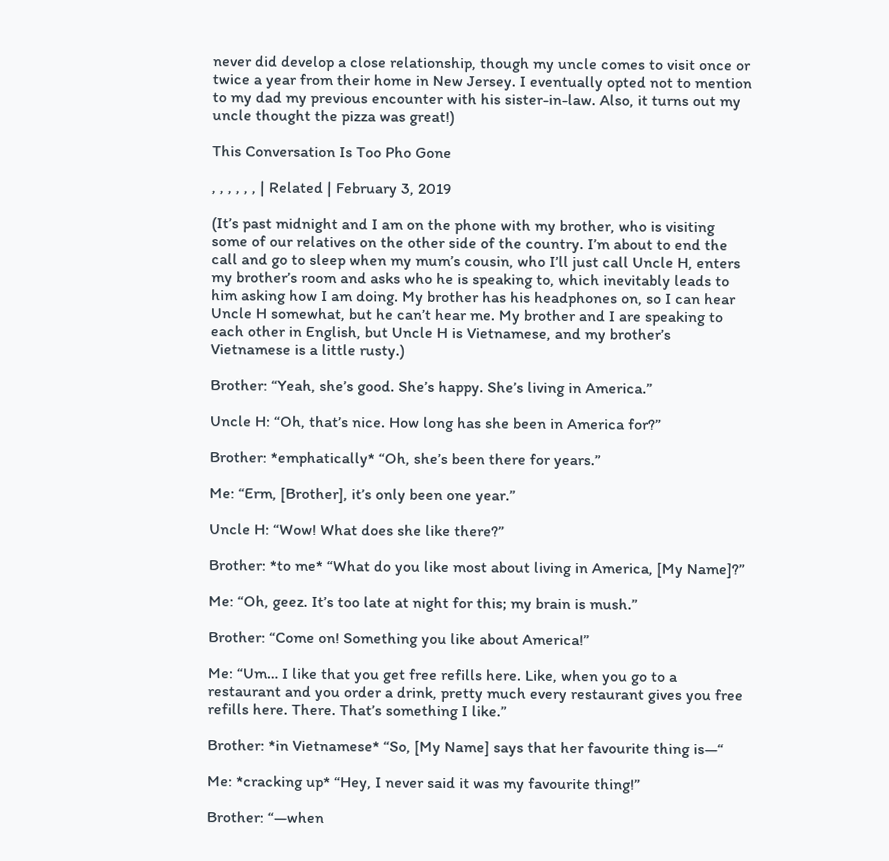never did develop a close relationship, though my uncle comes to visit once or twice a year from their home in New Jersey. I eventually opted not to mention to my dad my previous encounter with his sister-in-law. Also, it turns out my uncle thought the pizza was great!)

This Conversation Is Too Pho Gone

, , , , , , | Related | February 3, 2019

(It’s past midnight and I am on the phone with my brother, who is visiting some of our relatives on the other side of the country. I’m about to end the call and go to sleep when my mum’s cousin, who I’ll just call Uncle H, enters my brother’s room and asks who he is speaking to, which inevitably leads to him asking how I am doing. My brother has his headphones on, so I can hear Uncle H somewhat, but he can’t hear me. My brother and I are speaking to each other in English, but Uncle H is Vietnamese, and my brother’s Vietnamese is a little rusty.)

Brother: “Yeah, she’s good. She’s happy. She’s living in America.”

Uncle H: “Oh, that’s nice. How long has she been in America for?”

Brother: *emphatically* “Oh, she’s been there for years.”

Me: “Erm, [Brother], it’s only been one year.”

Uncle H: “Wow! What does she like there?”

Brother: *to me* “What do you like most about living in America, [My Name]?”

Me: “Oh, geez. It’s too late at night for this; my brain is mush.”

Brother: “Come on! Something you like about America!”

Me: “Um… I like that you get free refills here. Like, when you go to a restaurant and you order a drink, pretty much every restaurant gives you free refills here. There. That’s something I like.”

Brother: *in Vietnamese* “So, [My Name] says that her favourite thing is—“

Me: *cracking up* “Hey, I never said it was my favourite thing!”

Brother: “—when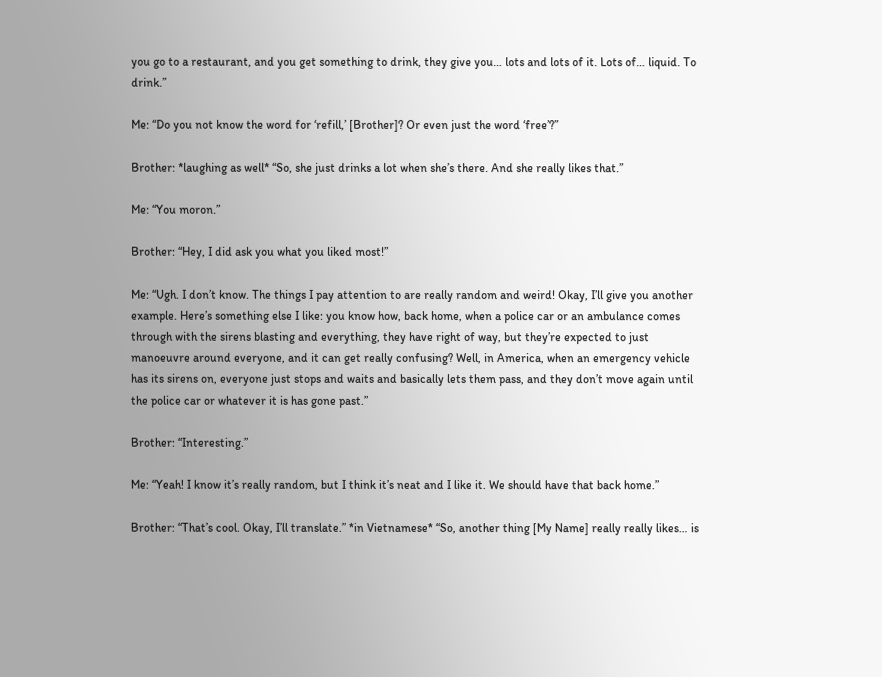you go to a restaurant, and you get something to drink, they give you… lots and lots of it. Lots of… liquid. To drink.”

Me: “Do you not know the word for ‘refill,’ [Brother]? Or even just the word ‘free’?”

Brother: *laughing as well* “So, she just drinks a lot when she’s there. And she really likes that.”

Me: “You moron.”

Brother: “Hey, I did ask you what you liked most!”

Me: “Ugh. I don’t know. The things I pay attention to are really random and weird! Okay, I’ll give you another example. Here’s something else I like: you know how, back home, when a police car or an ambulance comes through with the sirens blasting and everything, they have right of way, but they’re expected to just manoeuvre around everyone, and it can get really confusing? Well, in America, when an emergency vehicle has its sirens on, everyone just stops and waits and basically lets them pass, and they don’t move again until the police car or whatever it is has gone past.”

Brother: “Interesting.”

Me: “Yeah! I know it’s really random, but I think it’s neat and I like it. We should have that back home.”

Brother: “That’s cool. Okay, I’ll translate.” *in Vietnamese* “So, another thing [My Name] really really likes… is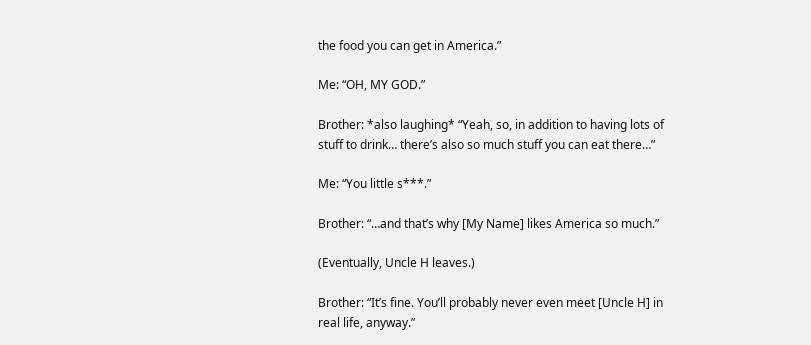the food you can get in America.”

Me: “OH, MY GOD.”

Brother: *also laughing* “Yeah, so, in addition to having lots of stuff to drink… there’s also so much stuff you can eat there…”

Me: “You little s***.”

Brother: “…and that’s why [My Name] likes America so much.”

(Eventually, Uncle H leaves.)

Brother: “It’s fine. You’ll probably never even meet [Uncle H] in real life, anyway.”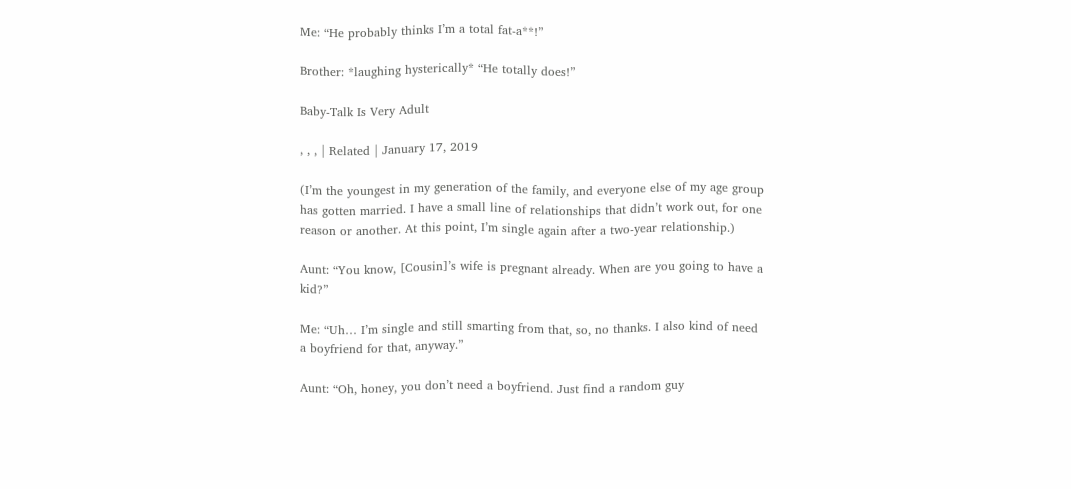Me: “He probably thinks I’m a total fat-a**!”

Brother: *laughing hysterically* “He totally does!”

Baby-Talk Is Very Adult

, , , | Related | January 17, 2019

(I’m the youngest in my generation of the family, and everyone else of my age group has gotten married. I have a small line of relationships that didn’t work out, for one reason or another. At this point, I’m single again after a two-year relationship.)

Aunt: “You know, [Cousin]’s wife is pregnant already. When are you going to have a kid?”

Me: “Uh… I’m single and still smarting from that, so, no thanks. I also kind of need a boyfriend for that, anyway.”

Aunt: “Oh, honey, you don’t need a boyfriend. Just find a random guy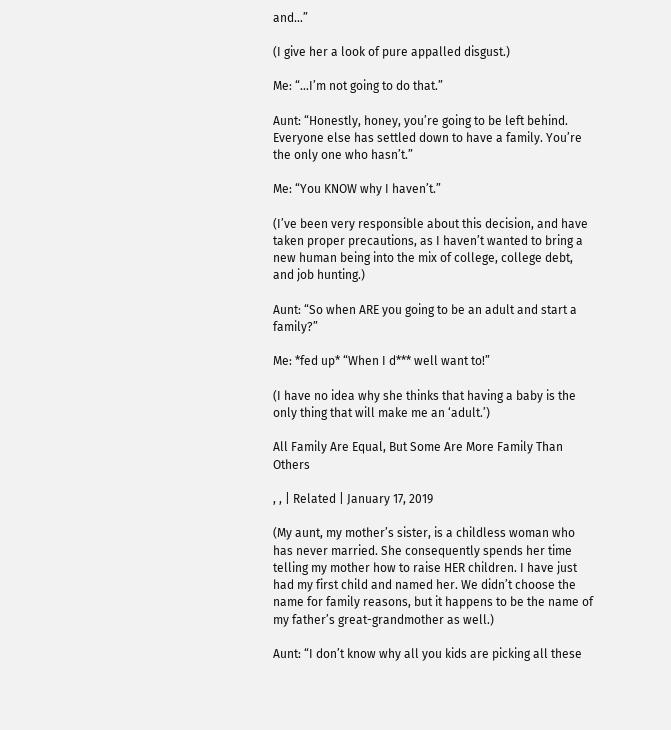and…”

(I give her a look of pure appalled disgust.)

Me: “…I’m not going to do that.”

Aunt: “Honestly, honey, you’re going to be left behind. Everyone else has settled down to have a family. You’re the only one who hasn’t.”

Me: “You KNOW why I haven’t.”

(I’ve been very responsible about this decision, and have taken proper precautions, as I haven’t wanted to bring a new human being into the mix of college, college debt, and job hunting.)

Aunt: “So when ARE you going to be an adult and start a family?”

Me: *fed up* “When I d*** well want to!”

(I have no idea why she thinks that having a baby is the only thing that will make me an ‘adult.’)

All Family Are Equal, But Some Are More Family Than Others

, , | Related | January 17, 2019

(My aunt, my mother’s sister, is a childless woman who has never married. She consequently spends her time telling my mother how to raise HER children. I have just had my first child and named her. We didn’t choose the name for family reasons, but it happens to be the name of my father’s great-grandmother as well.)

Aunt: “I don’t know why all you kids are picking all these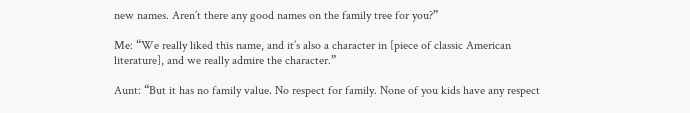new names. Aren’t there any good names on the family tree for you?”

Me: “We really liked this name, and it’s also a character in [piece of classic American literature], and we really admire the character.”

Aunt: “But it has no family value. No respect for family. None of you kids have any respect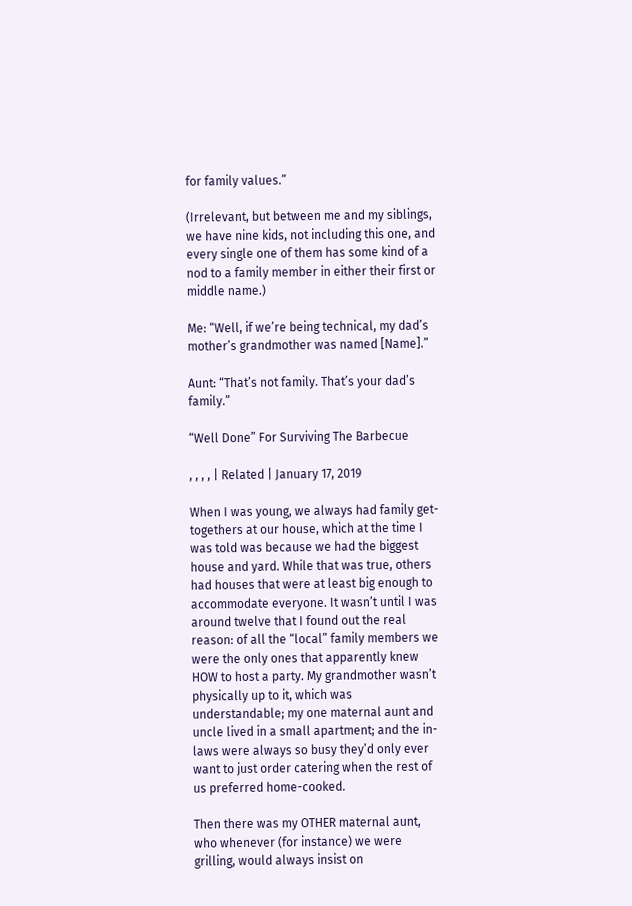for family values.”

(Irrelevant, but between me and my siblings, we have nine kids, not including this one, and every single one of them has some kind of a nod to a family member in either their first or middle name.)

Me: “Well, if we’re being technical, my dad’s mother’s grandmother was named [Name].”

Aunt: “That’s not family. That’s your dad’s family.”

“Well Done” For Surviving The Barbecue

, , , , | Related | January 17, 2019

When I was young, we always had family get-togethers at our house, which at the time I was told was because we had the biggest house and yard. While that was true, others had houses that were at least big enough to accommodate everyone. It wasn’t until I was around twelve that I found out the real reason: of all the “local” family members we were the only ones that apparently knew HOW to host a party. My grandmother wasn’t physically up to it, which was understandable; my one maternal aunt and uncle lived in a small apartment; and the in-laws were always so busy they’d only ever want to just order catering when the rest of us preferred home-cooked.

Then there was my OTHER maternal aunt, who whenever (for instance) we were grilling, would always insist on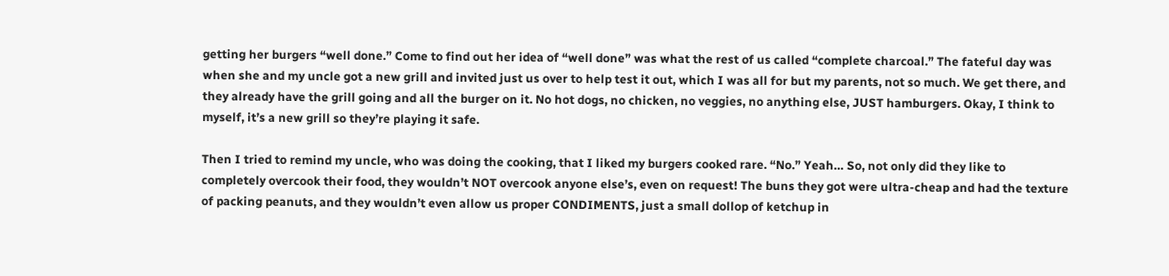getting her burgers “well done.” Come to find out her idea of “well done” was what the rest of us called “complete charcoal.” The fateful day was when she and my uncle got a new grill and invited just us over to help test it out, which I was all for but my parents, not so much. We get there, and they already have the grill going and all the burger on it. No hot dogs, no chicken, no veggies, no anything else, JUST hamburgers. Okay, I think to myself, it’s a new grill so they’re playing it safe.

Then I tried to remind my uncle, who was doing the cooking, that I liked my burgers cooked rare. “No.” Yeah… So, not only did they like to completely overcook their food, they wouldn’t NOT overcook anyone else’s, even on request! The buns they got were ultra-cheap and had the texture of packing peanuts, and they wouldn’t even allow us proper CONDIMENTS, just a small dollop of ketchup in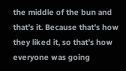the middle of the bun and that’s it. Because that’s how they liked it, so that’s how everyone was going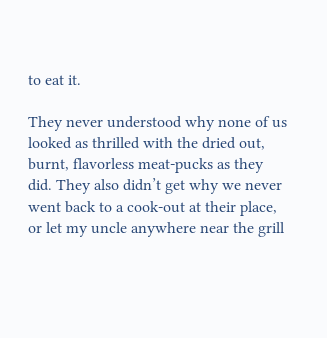to eat it.

They never understood why none of us looked as thrilled with the dried out, burnt, flavorless meat-pucks as they did. They also didn’t get why we never went back to a cook-out at their place, or let my uncle anywhere near the grill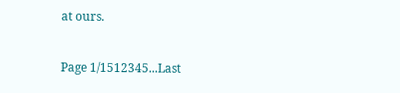at ours.

Page 1/1512345...Last